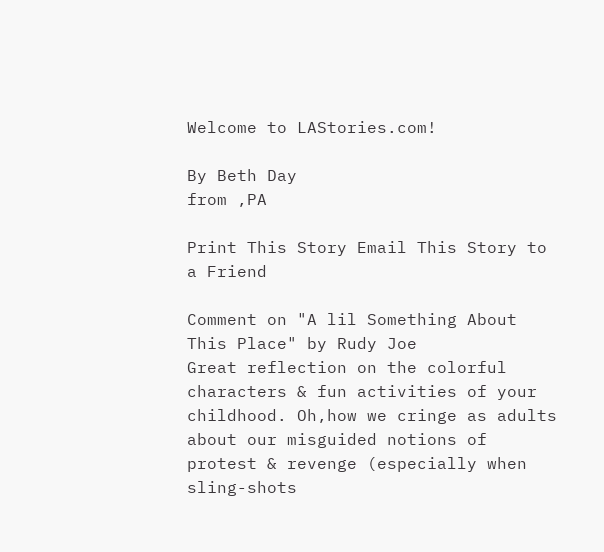Welcome to LAStories.com!

By Beth Day
from ,PA

Print This Story Email This Story to a Friend

Comment on "A lil Something About This Place" by Rudy Joe
Great reflection on the colorful characters & fun activities of your childhood. Oh,how we cringe as adults about our misguided notions of protest & revenge (especially when sling-shots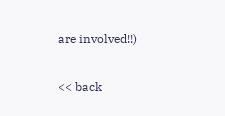are involved!!)

<< back